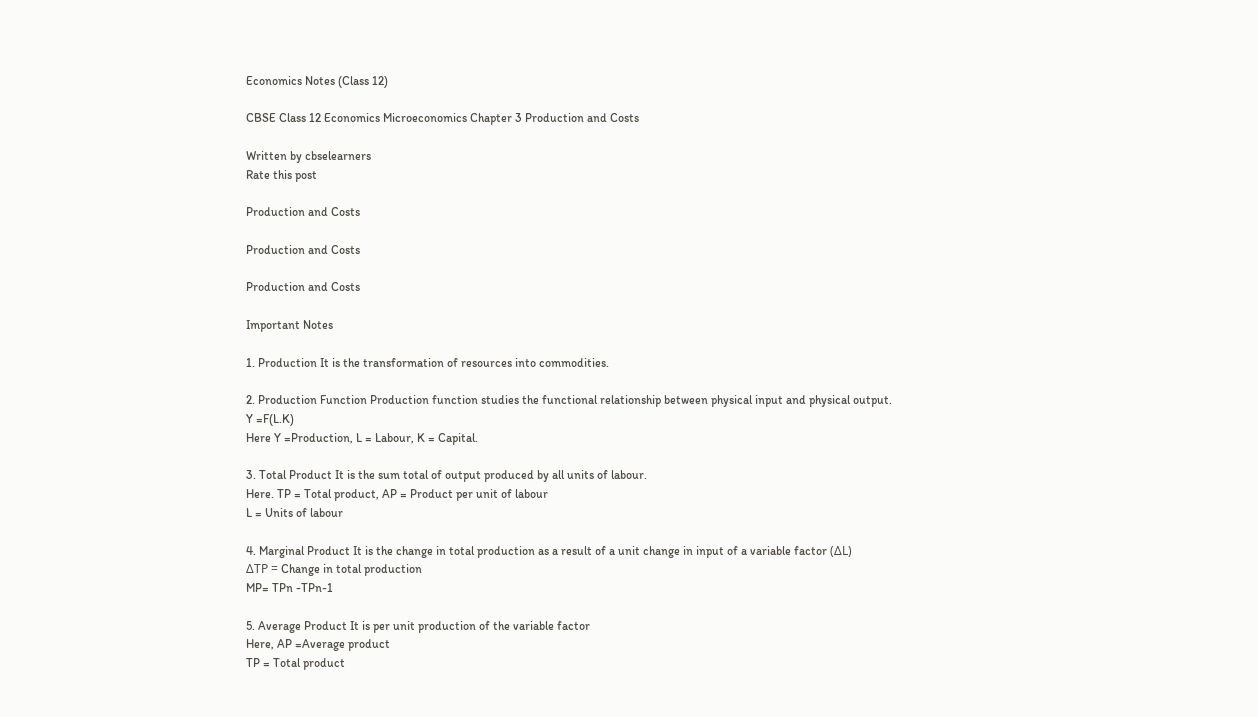Economics Notes (Class 12)

CBSE Class 12 Economics Microeconomics Chapter 3 Production and Costs

Written by cbselearners
Rate this post

Production and Costs

Production and Costs

Production and Costs

Important Notes

1. Production It is the transformation of resources into commodities.

2. Production Function Production function studies the functional relationship between physical input and physical output.
Y =F(L.K)
Here Y =Production, L = Labour, K = Capital.

3. Total Product It is the sum total of output produced by all units of labour.
Here. TP = Total product, AP = Product per unit of labour
L = Units of labour

4. Marginal Product It is the change in total production as a result of a unit change in input of a variable factor (ΔL)
ΔTP = Change in total production
MP= TPn -TPn-1

5. Average Product It is per unit production of the variable factor
Here, AP =Average product
TP = Total product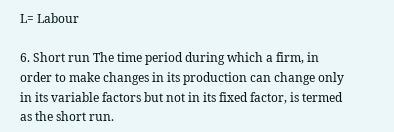L= Labour

6. Short run The time period during which a firm, in order to make changes in its production can change only in its variable factors but not in its fixed factor, is termed as the short run.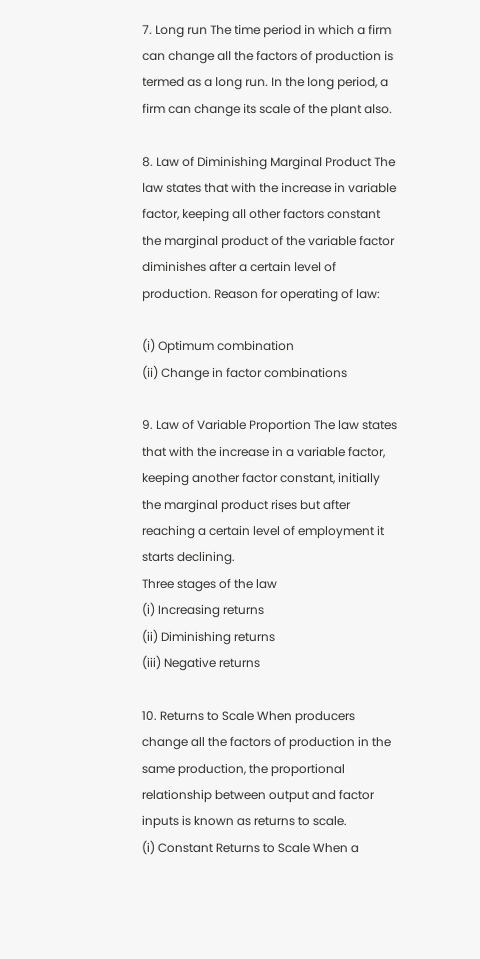7. Long run The time period in which a firm can change all the factors of production is termed as a long run. In the long period, a firm can change its scale of the plant also.

8. Law of Diminishing Marginal Product The law states that with the increase in variable factor, keeping all other factors constant the marginal product of the variable factor diminishes after a certain level of production. Reason for operating of law:

(i) Optimum combination
(ii) Change in factor combinations

9. Law of Variable Proportion The law states that with the increase in a variable factor, keeping another factor constant, initially the marginal product rises but after reaching a certain level of employment it starts declining.
Three stages of the law
(i) Increasing returns
(ii) Diminishing returns
(iii) Negative returns

10. Returns to Scale When producers change all the factors of production in the same production, the proportional relationship between output and factor inputs is known as returns to scale.
(i) Constant Returns to Scale When a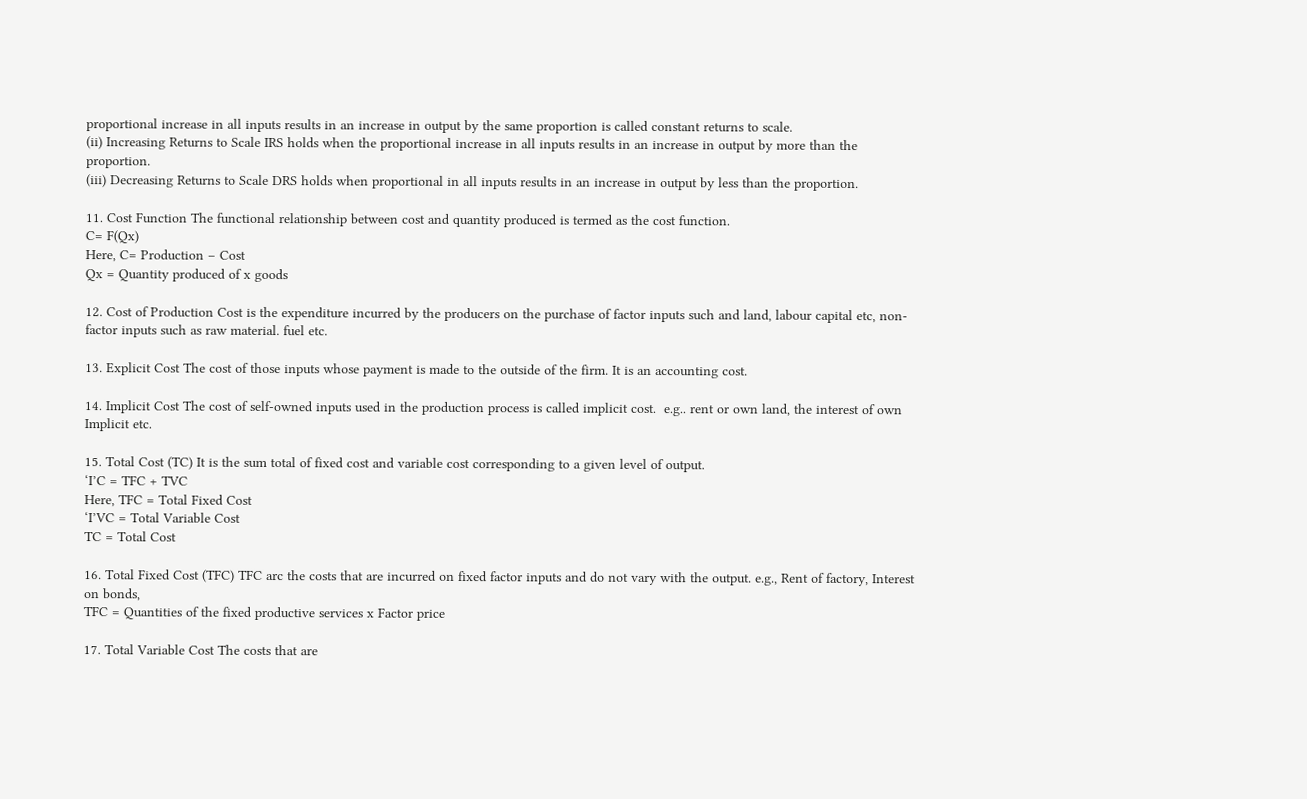proportional increase in all inputs results in an increase in output by the same proportion is called constant returns to scale.
(ii) Increasing Returns to Scale IRS holds when the proportional increase in all inputs results in an increase in output by more than the proportion.
(iii) Decreasing Returns to Scale DRS holds when proportional in all inputs results in an increase in output by less than the proportion.

11. Cost Function The functional relationship between cost and quantity produced is termed as the cost function.
C= F(Qx)
Here, C= Production – Cost
Qx = Quantity produced of x goods

12. Cost of Production Cost is the expenditure incurred by the producers on the purchase of factor inputs such and land, labour capital etc, non-factor inputs such as raw material. fuel etc.

13. Explicit Cost The cost of those inputs whose payment is made to the outside of the firm. It is an accounting cost.

14. Implicit Cost The cost of self-owned inputs used in the production process is called implicit cost.  e.g.. rent or own land, the interest of own Implicit etc.

15. Total Cost (TC) It is the sum total of fixed cost and variable cost corresponding to a given level of output.
‘I’C = TFC + TVC
Here, TFC = Total Fixed Cost
‘I’VC = Total Variable Cost
TC = Total Cost

16. Total Fixed Cost (TFC) TFC arc the costs that are incurred on fixed factor inputs and do not vary with the output. e.g., Rent of factory, Interest on bonds,
TFC = Quantities of the fixed productive services x Factor price

17. Total Variable Cost The costs that are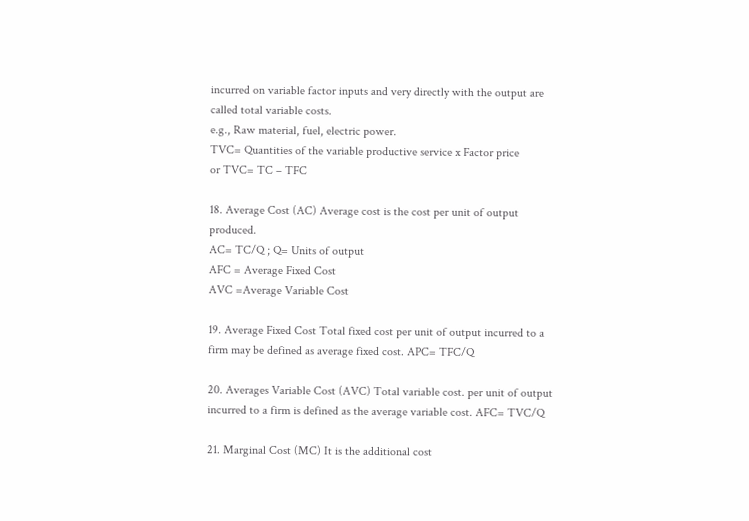incurred on variable factor inputs and very directly with the output are called total variable costs.
e.g., Raw material, fuel, electric power.
TVC= Quantities of the variable productive service x Factor price
or TVC= TC – TFC

18. Average Cost (AC) Average cost is the cost per unit of output produced.
AC= TC/Q ; Q= Units of output
AFC = Average Fixed Cost
AVC =Average Variable Cost

19. Average Fixed Cost Total fixed cost per unit of output incurred to a firm may be defined as average fixed cost. APC= TFC/Q

20. Averages Variable Cost (AVC) Total variable cost. per unit of output incurred to a firm is defined as the average variable cost. AFC= TVC/Q

21. Marginal Cost (MC) It is the additional cost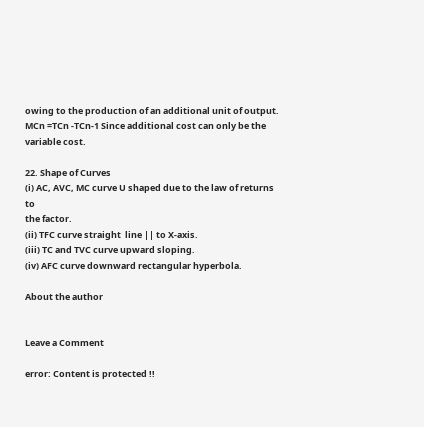owing to the production of an additional unit of output.  MCn =TCn -TCn-1 Since additional cost can only be the variable cost.

22. Shape of Curves
(i) AC, AVC, MC curve U shaped due to the law of returns to
the factor.
(ii) TFC curve straight  line || to X-axis.
(iii) TC and TVC curve upward sloping.
(iv) AFC curve downward rectangular hyperbola.

About the author


Leave a Comment

error: Content is protected !!